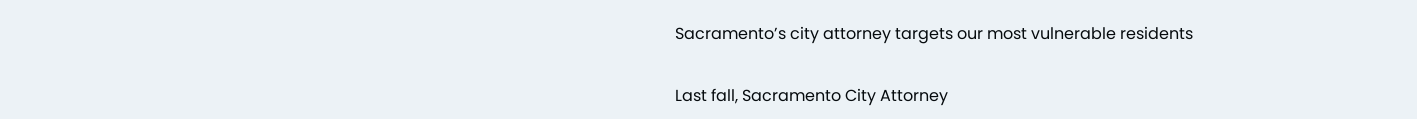Sacramento’s city attorney targets our most vulnerable residents

Last fall, Sacramento City Attorney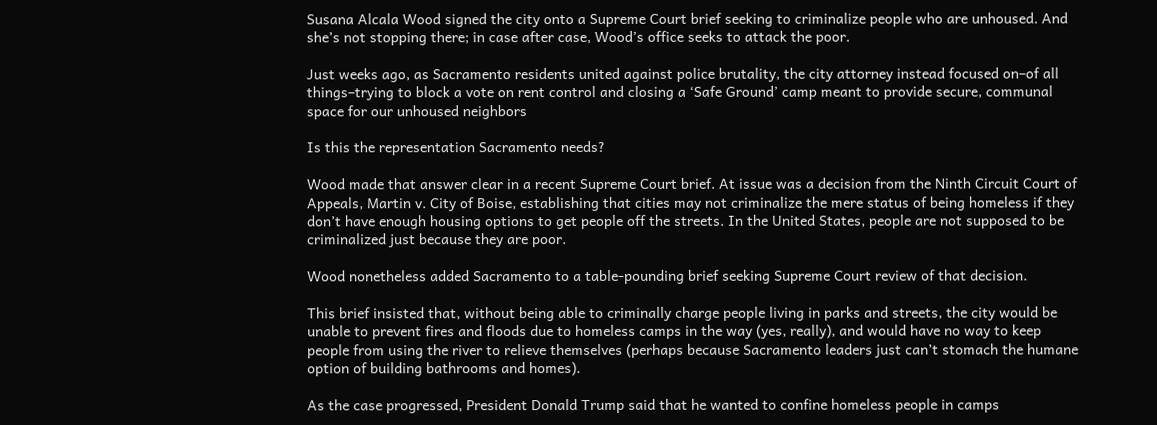Susana Alcala Wood signed the city onto a Supreme Court brief seeking to criminalize people who are unhoused. And she’s not stopping there; in case after case, Wood’s office seeks to attack the poor.

Just weeks ago, as Sacramento residents united against police brutality, the city attorney instead focused on–of all things–trying to block a vote on rent control and closing a ‘Safe Ground’ camp meant to provide secure, communal space for our unhoused neighbors

Is this the representation Sacramento needs?

Wood made that answer clear in a recent Supreme Court brief. At issue was a decision from the Ninth Circuit Court of Appeals, Martin v. City of Boise, establishing that cities may not criminalize the mere status of being homeless if they don’t have enough housing options to get people off the streets. In the United States, people are not supposed to be criminalized just because they are poor.

Wood nonetheless added Sacramento to a table-pounding brief seeking Supreme Court review of that decision.

This brief insisted that, without being able to criminally charge people living in parks and streets, the city would be unable to prevent fires and floods due to homeless camps in the way (yes, really), and would have no way to keep people from using the river to relieve themselves (perhaps because Sacramento leaders just can’t stomach the humane option of building bathrooms and homes).

As the case progressed, President Donald Trump said that he wanted to confine homeless people in camps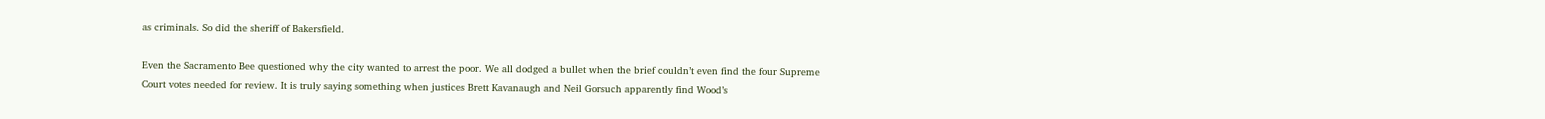as criminals. So did the sheriff of Bakersfield.

Even the Sacramento Bee questioned why the city wanted to arrest the poor. We all dodged a bullet when the brief couldn’t even find the four Supreme Court votes needed for review. It is truly saying something when justices Brett Kavanaugh and Neil Gorsuch apparently find Wood’s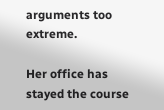arguments too extreme.

Her office has stayed the course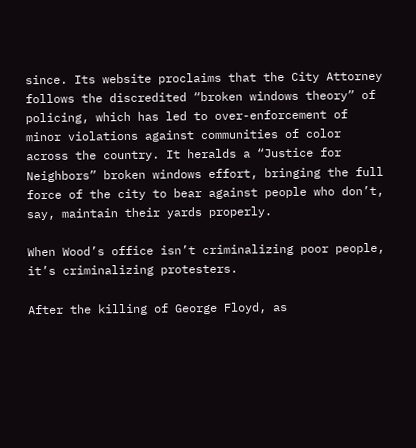since. Its website proclaims that the City Attorney follows the discredited “broken windows theory” of policing, which has led to over-enforcement of minor violations against communities of color across the country. It heralds a “Justice for Neighbors” broken windows effort, bringing the full force of the city to bear against people who don’t, say, maintain their yards properly.

When Wood’s office isn’t criminalizing poor people, it’s criminalizing protesters.

After the killing of George Floyd, as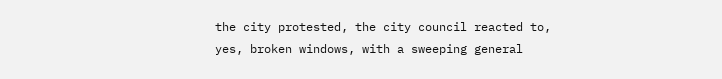the city protested, the city council reacted to, yes, broken windows, with a sweeping general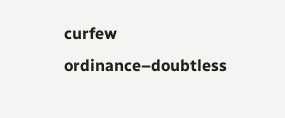curfew ordinance–doubtless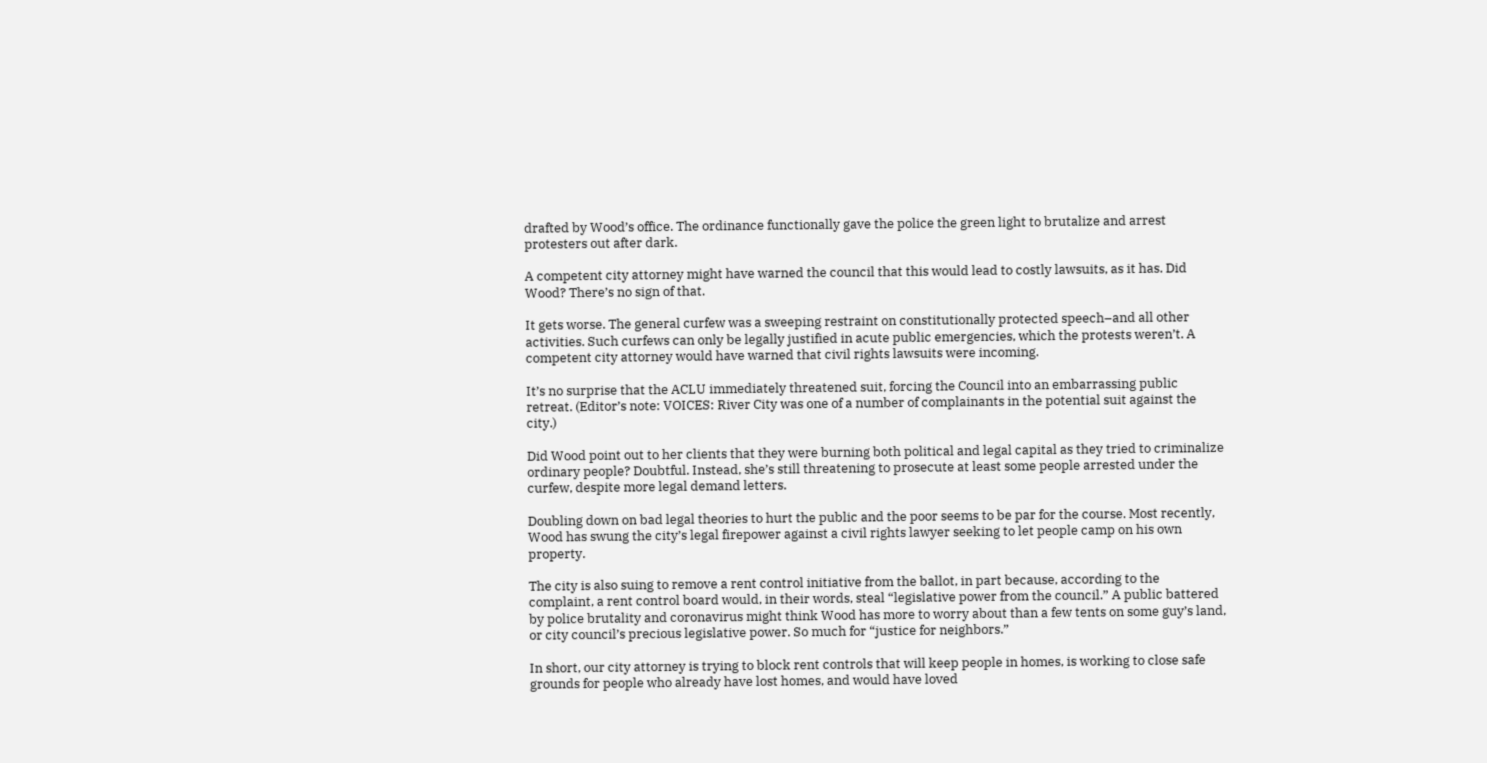drafted by Wood’s office. The ordinance functionally gave the police the green light to brutalize and arrest protesters out after dark.

A competent city attorney might have warned the council that this would lead to costly lawsuits, as it has. Did Wood? There’s no sign of that.

It gets worse. The general curfew was a sweeping restraint on constitutionally protected speech–and all other activities. Such curfews can only be legally justified in acute public emergencies, which the protests weren’t. A competent city attorney would have warned that civil rights lawsuits were incoming.

It’s no surprise that the ACLU immediately threatened suit, forcing the Council into an embarrassing public retreat. (Editor’s note: VOICES: River City was one of a number of complainants in the potential suit against the city.)

Did Wood point out to her clients that they were burning both political and legal capital as they tried to criminalize ordinary people? Doubtful. Instead, she’s still threatening to prosecute at least some people arrested under the curfew, despite more legal demand letters.

Doubling down on bad legal theories to hurt the public and the poor seems to be par for the course. Most recently, Wood has swung the city’s legal firepower against a civil rights lawyer seeking to let people camp on his own property.

The city is also suing to remove a rent control initiative from the ballot, in part because, according to the complaint, a rent control board would, in their words, steal “legislative power from the council.” A public battered by police brutality and coronavirus might think Wood has more to worry about than a few tents on some guy’s land, or city council’s precious legislative power. So much for “justice for neighbors.”

In short, our city attorney is trying to block rent controls that will keep people in homes, is working to close safe grounds for people who already have lost homes, and would have loved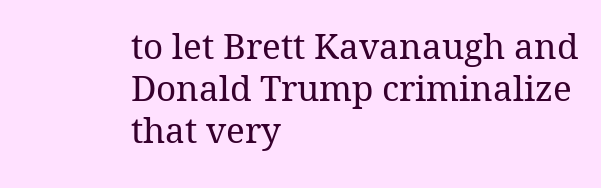to let Brett Kavanaugh and Donald Trump criminalize that very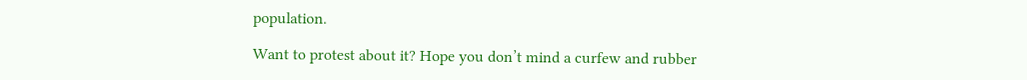population.

Want to protest about it? Hope you don’t mind a curfew and rubber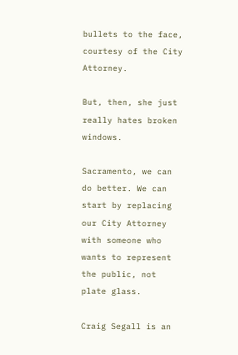bullets to the face, courtesy of the City Attorney.

But, then, she just really hates broken windows.

Sacramento, we can do better. We can start by replacing our City Attorney with someone who wants to represent the public, not plate glass.

Craig Segall is an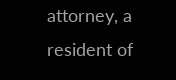attorney, a resident of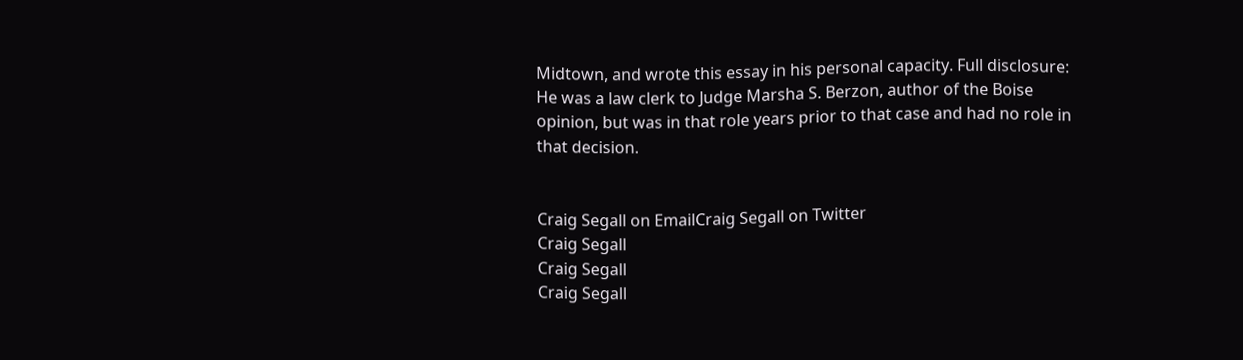Midtown, and wrote this essay in his personal capacity. Full disclosure: He was a law clerk to Judge Marsha S. Berzon, author of the Boise opinion, but was in that role years prior to that case and had no role in that decision.


Craig Segall on EmailCraig Segall on Twitter
Craig Segall
Craig Segall
Craig Segall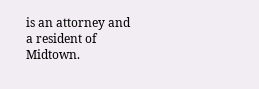is an attorney and a resident of Midtown.